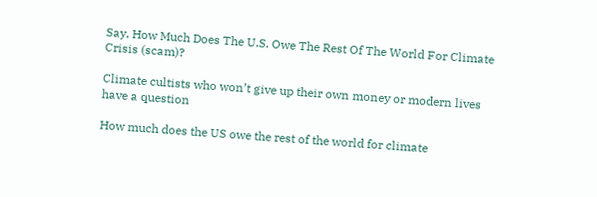Say, How Much Does The U.S. Owe The Rest Of The World For Climate Crisis (scam)?

Climate cultists who won’t give up their own money or modern lives have a question

How much does the US owe the rest of the world for climate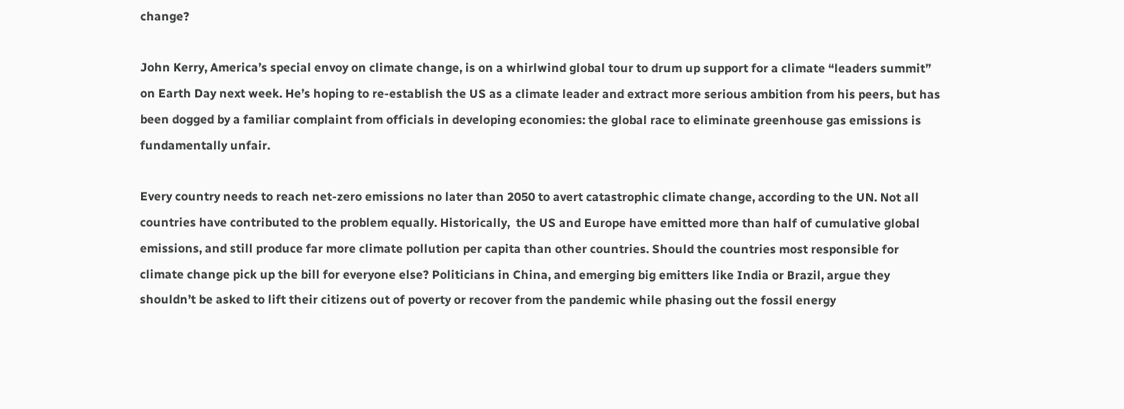change?

John Kerry, America’s special envoy on climate change, is on a whirlwind global tour to drum up support for a climate “leaders summit” on Earth Day next week. He’s hoping to re-establish the US as a climate leader and extract more serious ambition from his peers, but has been dogged by a familiar complaint from officials in developing economies: the global race to eliminate greenhouse gas emissions is fundamentally unfair.

Every country needs to reach net-zero emissions no later than 2050 to avert catastrophic climate change, according to the UN. Not all countries have contributed to the problem equally. Historically,  the US and Europe have emitted more than half of cumulative global emissions, and still produce far more climate pollution per capita than other countries. Should the countries most responsible for climate change pick up the bill for everyone else? Politicians in China, and emerging big emitters like India or Brazil, argue they shouldn’t be asked to lift their citizens out of poverty or recover from the pandemic while phasing out the fossil energy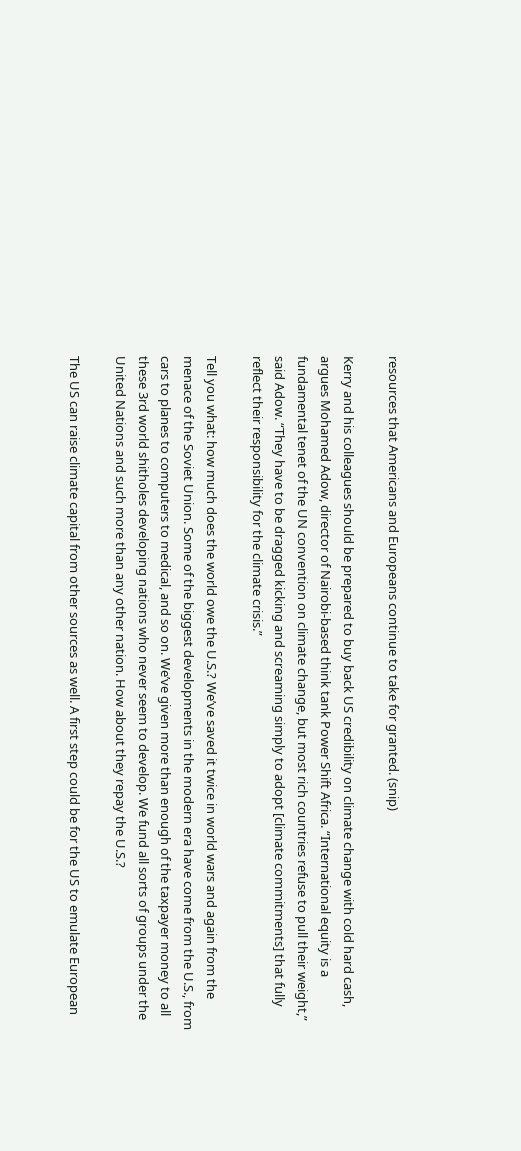resources that Americans and Europeans continue to take for granted. (snip)

Kerry and his colleagues should be prepared to buy back US credibility on climate change with cold hard cash, argues Mohamed Adow, director of Nairobi-based think tank Power Shift Africa. “International equity is a fundamental tenet of the UN convention on climate change, but most rich countries refuse to pull their weight,” said Adow. “They have to be dragged kicking and screaming simply to adopt [climate commitments] that fully reflect their responsibility for the climate crisis.”

Tell you what: how much does the world owe the U.S.? We’ve saved it twice in world wars and again from the menace of the Soviet Union. Some of the biggest developments in the modern era have come from the U.S., from cars to planes to computers to medical, and so on. We’ve given more than enough of the taxpayer money to all these 3rd world shitholes developing nations who never seem to develop. We fund all sorts of groups under the United Nations and such more than any other nation. How about they repay the U.S.?

The US can raise climate capital from other sources as well. A first step could be for the US to emulate European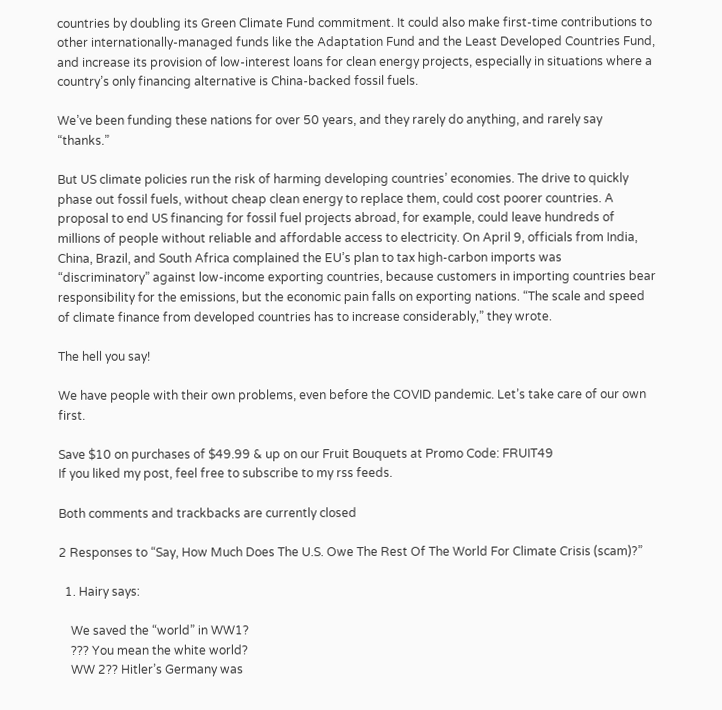countries by doubling its Green Climate Fund commitment. It could also make first-time contributions to other internationally-managed funds like the Adaptation Fund and the Least Developed Countries Fund, and increase its provision of low-interest loans for clean energy projects, especially in situations where a country’s only financing alternative is China-backed fossil fuels.

We’ve been funding these nations for over 50 years, and they rarely do anything, and rarely say “thanks.”

But US climate policies run the risk of harming developing countries’ economies. The drive to quickly phase out fossil fuels, without cheap clean energy to replace them, could cost poorer countries. A proposal to end US financing for fossil fuel projects abroad, for example, could leave hundreds of millions of people without reliable and affordable access to electricity. On April 9, officials from India, China, Brazil, and South Africa complained the EU’s plan to tax high-carbon imports was “discriminatory” against low-income exporting countries, because customers in importing countries bear responsibility for the emissions, but the economic pain falls on exporting nations. “The scale and speed of climate finance from developed countries has to increase considerably,” they wrote.

The hell you say!

We have people with their own problems, even before the COVID pandemic. Let’s take care of our own first.

Save $10 on purchases of $49.99 & up on our Fruit Bouquets at Promo Code: FRUIT49
If you liked my post, feel free to subscribe to my rss feeds.

Both comments and trackbacks are currently closed

2 Responses to “Say, How Much Does The U.S. Owe The Rest Of The World For Climate Crisis (scam)?”

  1. Hairy says:

    We saved the “world” in WW1?
    ??? You mean the white world?
    WW 2?? Hitler’s Germany was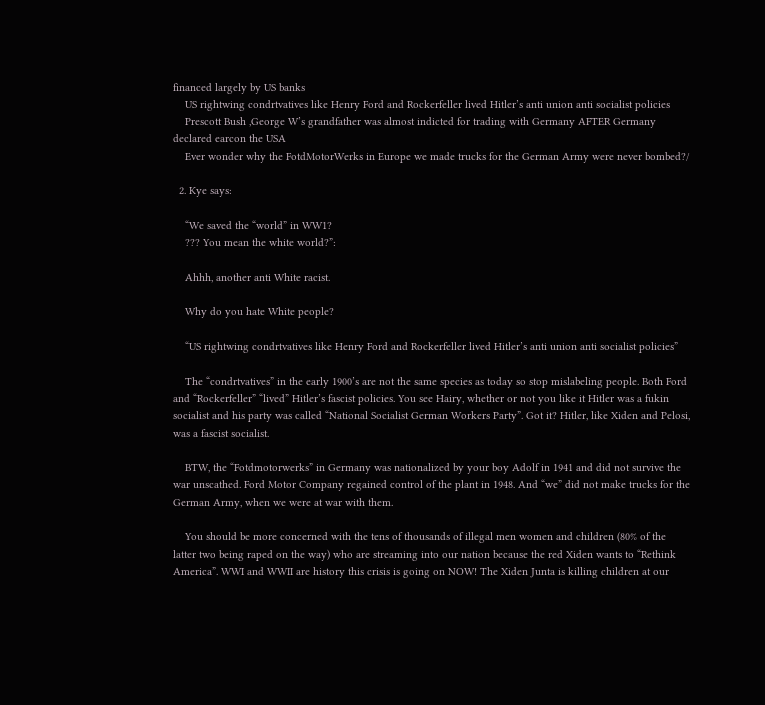financed largely by US banks
    US rightwing condrtvatives like Henry Ford and Rockerfeller lived Hitler’s anti union anti socialist policies
    Prescott Bush ,George W’s grandfather was almost indicted for trading with Germany AFTER Germany declared earcon the USA
    Ever wonder why the FotdMotorWerks in Europe we made trucks for the German Army were never bombed?/

  2. Kye says:

    “We saved the “world” in WW1?
    ??? You mean the white world?”:

    Ahhh, another anti White racist.

    Why do you hate White people?

    “US rightwing condrtvatives like Henry Ford and Rockerfeller lived Hitler’s anti union anti socialist policies”

    The “condrtvatives” in the early 1900’s are not the same species as today so stop mislabeling people. Both Ford and “Rockerfeller” “lived” Hitler’s fascist policies. You see Hairy, whether or not you like it Hitler was a fukin socialist and his party was called “National Socialist German Workers Party”. Got it? Hitler, like Xiden and Pelosi, was a fascist socialist.

    BTW, the “Fotdmotorwerks” in Germany was nationalized by your boy Adolf in 1941 and did not survive the war unscathed. Ford Motor Company regained control of the plant in 1948. And “we” did not make trucks for the German Army, when we were at war with them.

    You should be more concerned with the tens of thousands of illegal men women and children (80% of the latter two being raped on the way) who are streaming into our nation because the red Xiden wants to “Rethink America”. WWI and WWII are history this crisis is going on NOW! The Xiden Junta is killing children at our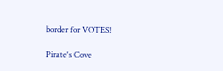border for VOTES!

Pirate's Cove